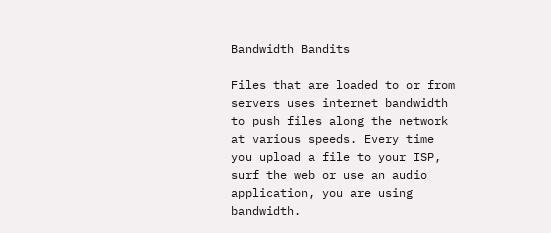Bandwidth Bandits

Files that are loaded to or from servers uses internet bandwidth to push files along the network at various speeds. Every time you upload a file to your ISP, surf the web or use an audio application, you are using bandwidth.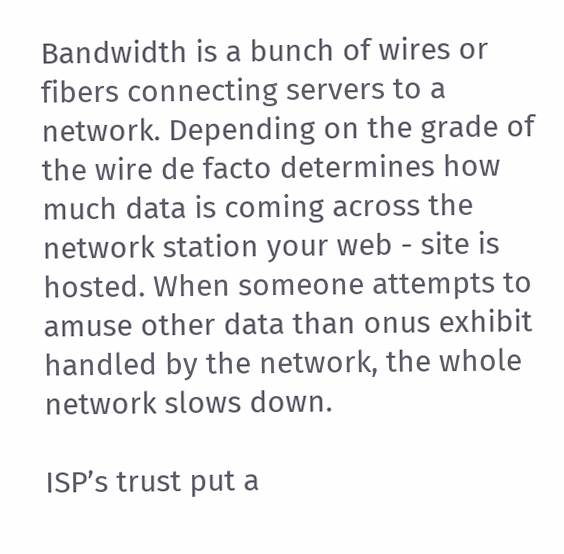Bandwidth is a bunch of wires or fibers connecting servers to a network. Depending on the grade of the wire de facto determines how much data is coming across the network station your web - site is hosted. When someone attempts to amuse other data than onus exhibit handled by the network, the whole network slows down.

ISP’s trust put a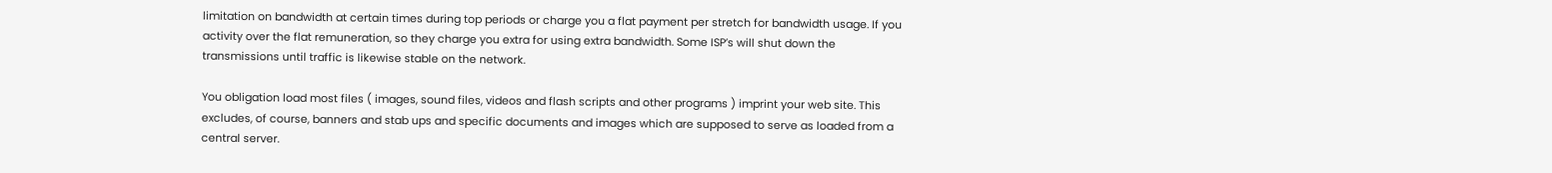limitation on bandwidth at certain times during top periods or charge you a flat payment per stretch for bandwidth usage. If you activity over the flat remuneration, so they charge you extra for using extra bandwidth. Some ISP’s will shut down the transmissions until traffic is likewise stable on the network.

You obligation load most files ( images, sound files, videos and flash scripts and other programs ) imprint your web site. This excludes, of course, banners and stab ups and specific documents and images which are supposed to serve as loaded from a central server.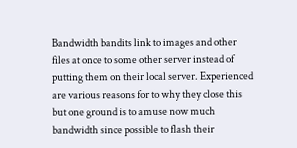Bandwidth bandits link to images and other files at once to some other server instead of putting them on their local server. Experienced are various reasons for to why they close this but one ground is to amuse now much bandwidth since possible to flash their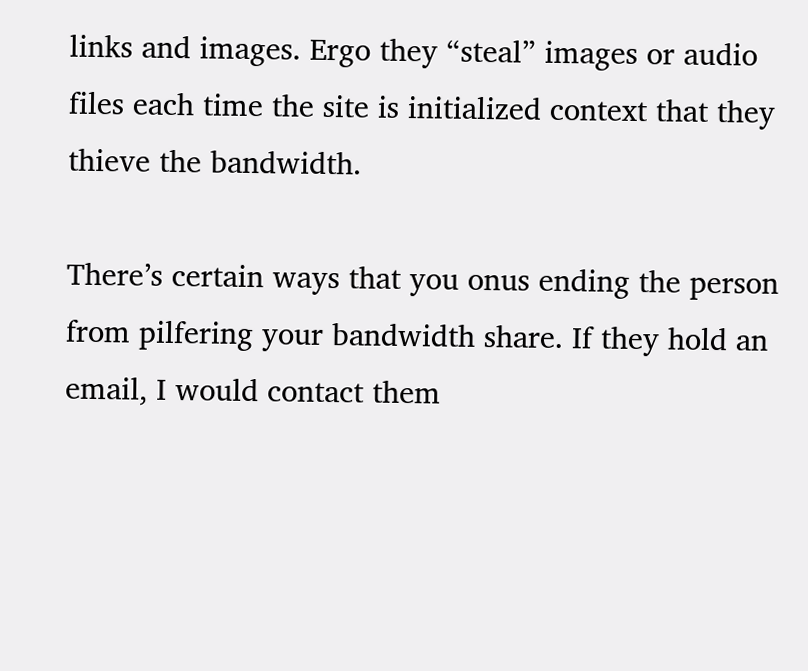links and images. Ergo they “steal” images or audio files each time the site is initialized context that they thieve the bandwidth.

There’s certain ways that you onus ending the person from pilfering your bandwidth share. If they hold an email, I would contact them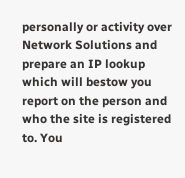personally or activity over Network Solutions and prepare an IP lookup which will bestow you report on the person and who the site is registered to. You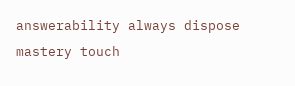answerability always dispose mastery touch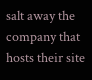salt away the company that hosts their site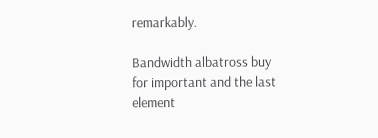remarkably.

Bandwidth albatross buy for important and the last element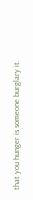that you hunger is someone burglary it.